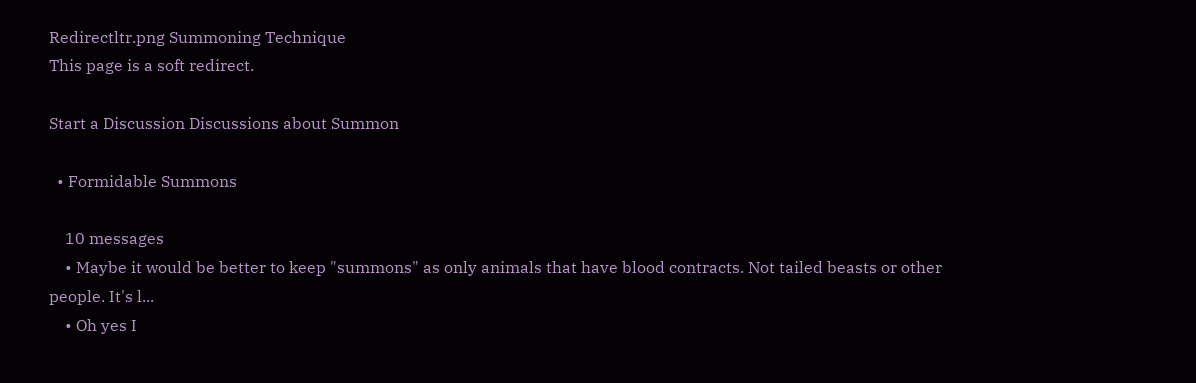Redirectltr.png Summoning Technique
This page is a soft redirect.

Start a Discussion Discussions about Summon

  • Formidable Summons

    10 messages
    • Maybe it would be better to keep "summons" as only animals that have blood contracts. Not tailed beasts or other people. It's l...
    • Oh yes I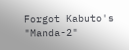Forgot Kabuto's "Manda-2"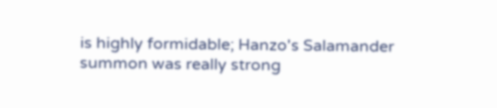is highly formidable; Hanzo's Salamander summon was really strong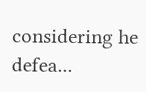considering he defea...